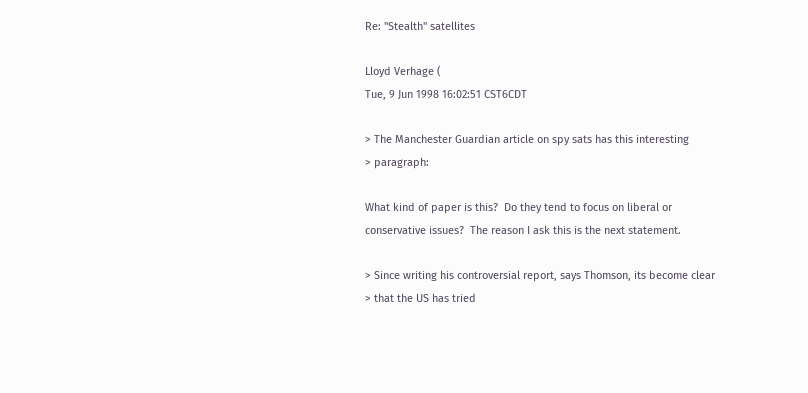Re: "Stealth" satellites

Lloyd Verhage (
Tue, 9 Jun 1998 16:02:51 CST6CDT

> The Manchester Guardian article on spy sats has this interesting
> paragraph:

What kind of paper is this?  Do they tend to focus on liberal or
conservative issues?  The reason I ask this is the next statement.

> Since writing his controversial report, says Thomson, its become clear
> that the US has tried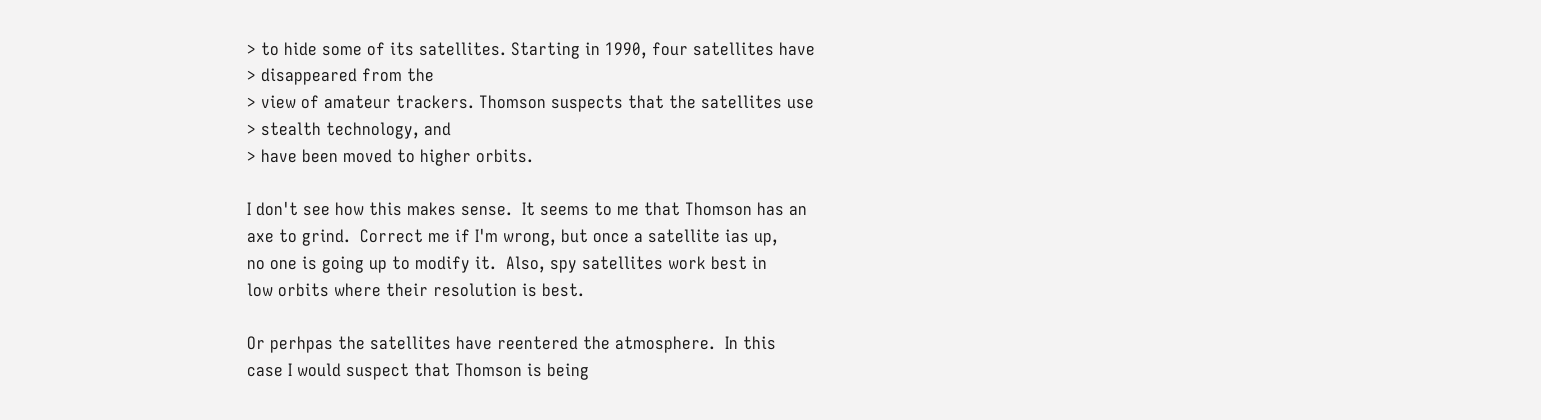> to hide some of its satellites. Starting in 1990, four satellites have
> disappeared from the
> view of amateur trackers. Thomson suspects that the satellites use
> stealth technology, and
> have been moved to higher orbits.

I don't see how this makes sense.  It seems to me that Thomson has an
axe to grind.  Correct me if I'm wrong, but once a satellite ias up,
no one is going up to modify it.  Also, spy satellites work best in
low orbits where their resolution is best.

Or perhpas the satellites have reentered the atmosphere.  In this
case I would suspect that Thomson is being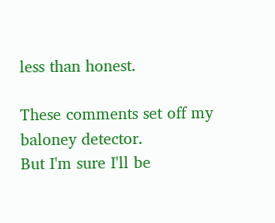less than honest.

These comments set off my baloney detector.
But I'm sure I'll be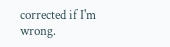corrected if I'm wrong.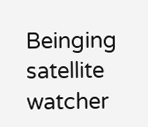Beinging satellite watcher